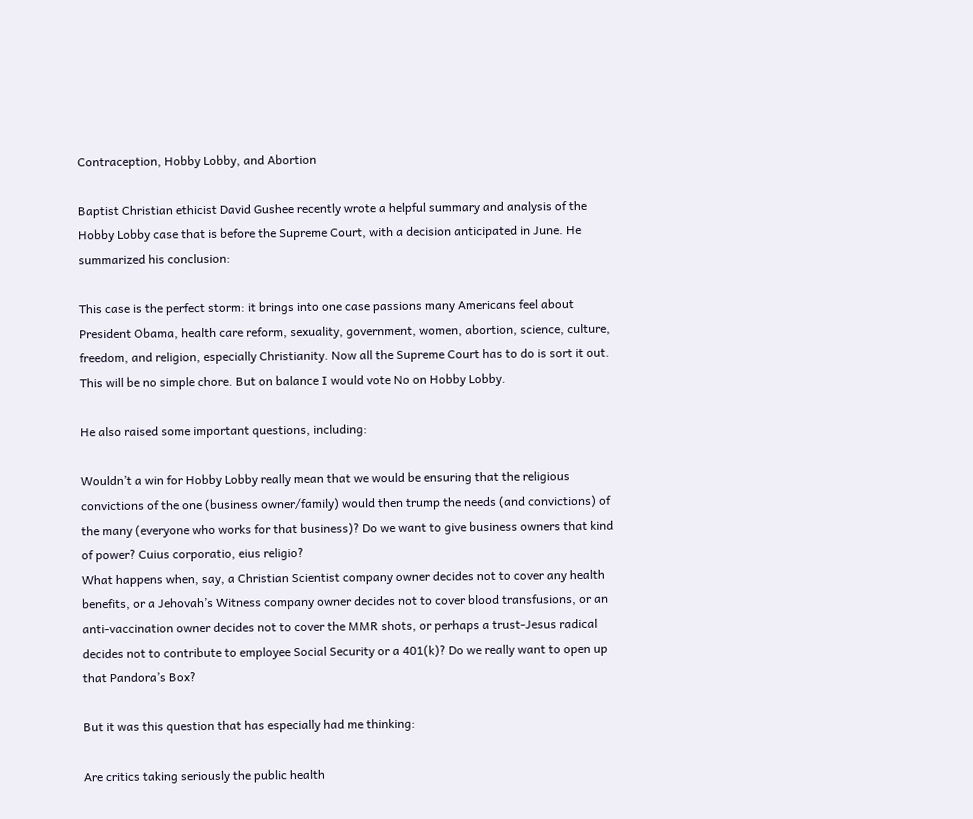Contraception, Hobby Lobby, and Abortion

Baptist Christian ethicist David Gushee recently wrote a helpful summary and analysis of the Hobby Lobby case that is before the Supreme Court, with a decision anticipated in June. He summarized his conclusion:

This case is the perfect storm: it brings into one case passions many Americans feel about President Obama, health care reform, sexuality, government, women, abortion, science, culture, freedom, and religion, especially Christianity. Now all the Supreme Court has to do is sort it out. This will be no simple chore. But on balance I would vote No on Hobby Lobby.

He also raised some important questions, including:

Wouldn’t a win for Hobby Lobby really mean that we would be ensuring that the religious convictions of the one (business owner/family) would then trump the needs (and convictions) of the many (everyone who works for that business)? Do we want to give business owners that kind of power? Cuius corporatio, eius religio?
What happens when, say, a Christian Scientist company owner decides not to cover any health benefits, or a Jehovah’s Witness company owner decides not to cover blood transfusions, or an anti-vaccination owner decides not to cover the MMR shots, or perhaps a trust-Jesus radical decides not to contribute to employee Social Security or a 401(k)? Do we really want to open up that Pandora’s Box?

But it was this question that has especially had me thinking:

Are critics taking seriously the public health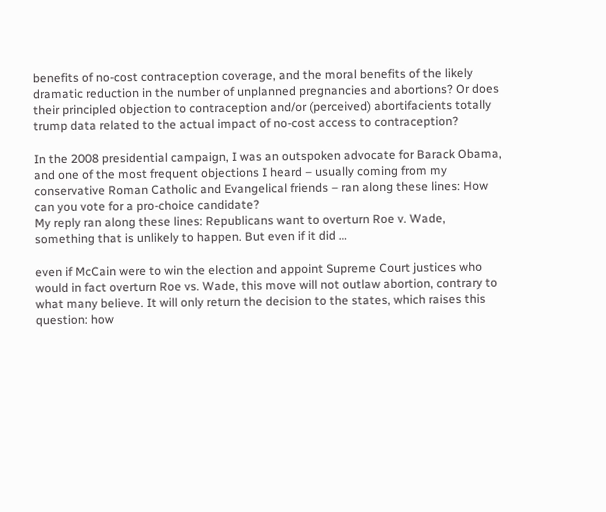benefits of no-cost contraception coverage, and the moral benefits of the likely dramatic reduction in the number of unplanned pregnancies and abortions? Or does their principled objection to contraception and/or (perceived) abortifacients totally trump data related to the actual impact of no-cost access to contraception?

In the 2008 presidential campaign, I was an outspoken advocate for Barack Obama, and one of the most frequent objections I heard – usually coming from my conservative Roman Catholic and Evangelical friends – ran along these lines: How can you vote for a pro-choice candidate?
My reply ran along these lines: Republicans want to overturn Roe v. Wade, something that is unlikely to happen. But even if it did …

even if McCain were to win the election and appoint Supreme Court justices who would in fact overturn Roe vs. Wade, this move will not outlaw abortion, contrary to what many believe. It will only return the decision to the states, which raises this question: how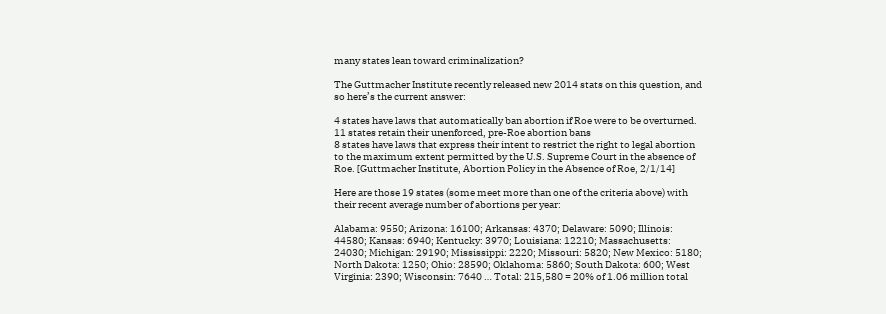many states lean toward criminalization?

The Guttmacher Institute recently released new 2014 stats on this question, and so here’s the current answer:

4 states have laws that automatically ban abortion if Roe were to be overturned.
11 states retain their unenforced, pre-Roe abortion bans
8 states have laws that express their intent to restrict the right to legal abortion to the maximum extent permitted by the U.S. Supreme Court in the absence of Roe. [Guttmacher Institute, Abortion Policy in the Absence of Roe, 2/1/14]

Here are those 19 states (some meet more than one of the criteria above) with their recent average number of abortions per year:

Alabama: 9550; Arizona: 16100; Arkansas: 4370; Delaware: 5090; Illinois: 44580; Kansas: 6940; Kentucky: 3970; Louisiana: 12210; Massachusetts: 24030; Michigan: 29190; Mississippi: 2220; Missouri: 5820; New Mexico: 5180; North Dakota: 1250; Ohio: 28590; Oklahoma: 5860; South Dakota: 600; West Virginia: 2390; Wisconsin: 7640 … Total: 215,580 = 20% of 1.06 million total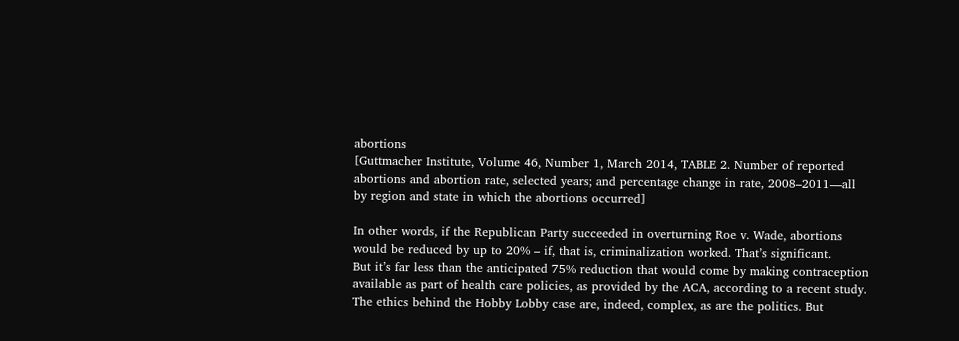abortions
[Guttmacher Institute, Volume 46, Number 1, March 2014, TABLE 2. Number of reported abortions and abortion rate, selected years; and percentage change in rate, 2008–2011—all by region and state in which the abortions occurred]

In other words, if the Republican Party succeeded in overturning Roe v. Wade, abortions would be reduced by up to 20% – if, that is, criminalization worked. That’s significant.
But it’s far less than the anticipated 75% reduction that would come by making contraception available as part of health care policies, as provided by the ACA, according to a recent study.
The ethics behind the Hobby Lobby case are, indeed, complex, as are the politics. But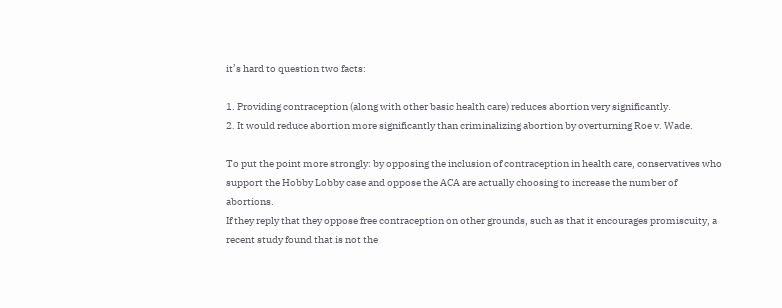it’s hard to question two facts:

1. Providing contraception (along with other basic health care) reduces abortion very significantly.
2. It would reduce abortion more significantly than criminalizing abortion by overturning Roe v. Wade.

To put the point more strongly: by opposing the inclusion of contraception in health care, conservatives who support the Hobby Lobby case and oppose the ACA are actually choosing to increase the number of abortions.
If they reply that they oppose free contraception on other grounds, such as that it encourages promiscuity, a recent study found that is not the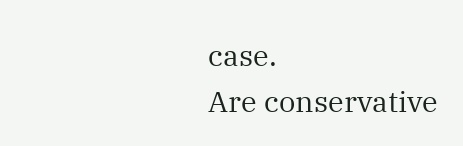case.
Are conservative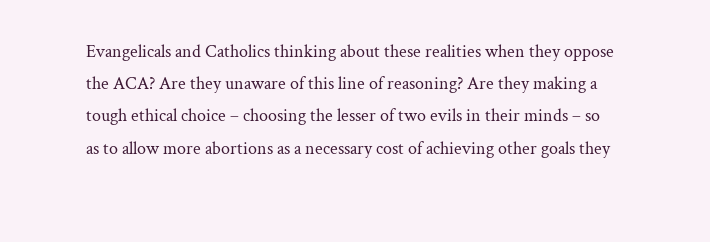Evangelicals and Catholics thinking about these realities when they oppose the ACA? Are they unaware of this line of reasoning? Are they making a tough ethical choice – choosing the lesser of two evils in their minds – so as to allow more abortions as a necessary cost of achieving other goals they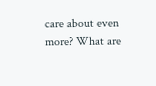care about even more? What are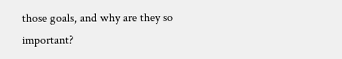those goals, and why are they so important?